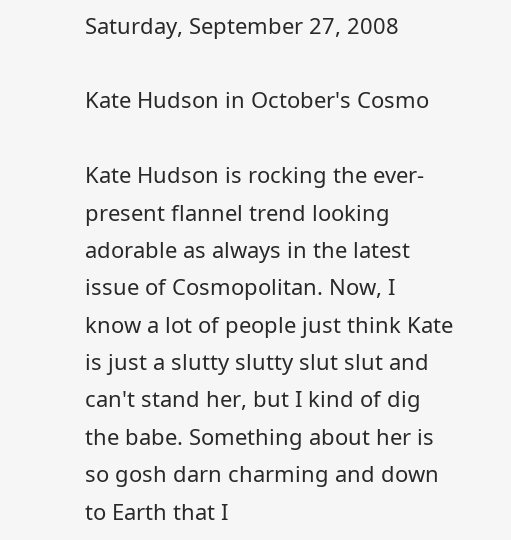Saturday, September 27, 2008

Kate Hudson in October's Cosmo

Kate Hudson is rocking the ever-present flannel trend looking adorable as always in the latest issue of Cosmopolitan. Now, I know a lot of people just think Kate is just a slutty slutty slut slut and can't stand her, but I kind of dig the babe. Something about her is so gosh darn charming and down to Earth that I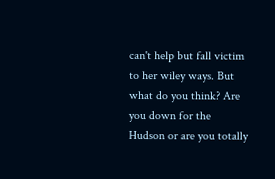can't help but fall victim to her wiley ways. But what do you think? Are you down for the Hudson or are you totally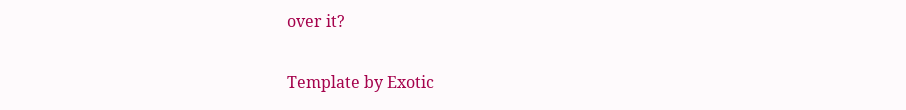over it?


Template by Exotic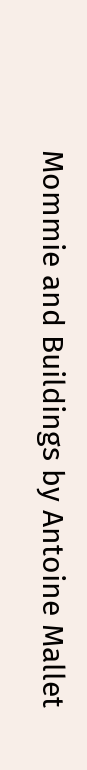Mommie and Buildings by Antoine Mallet